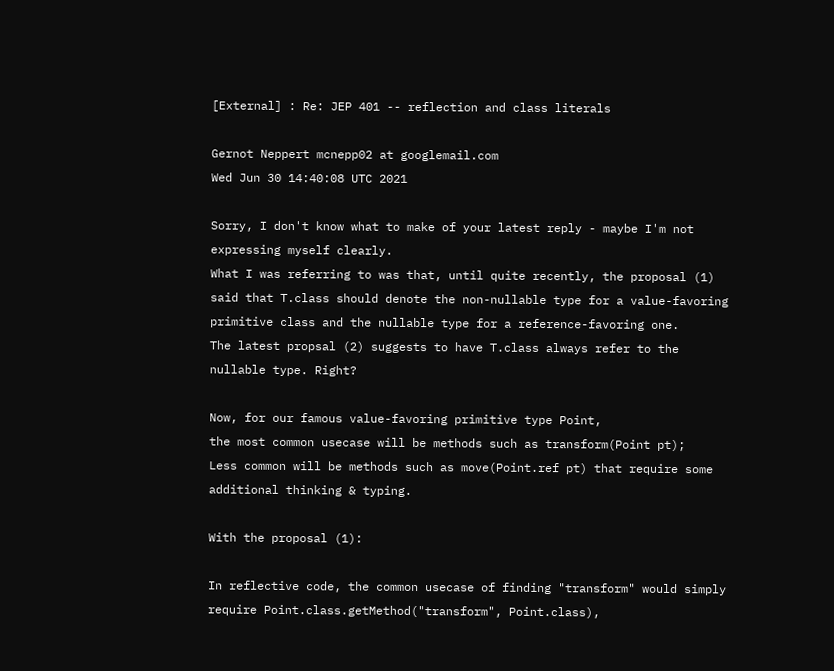[External] : Re: JEP 401 -- reflection and class literals

Gernot Neppert mcnepp02 at googlemail.com
Wed Jun 30 14:40:08 UTC 2021

Sorry, I don't know what to make of your latest reply - maybe I'm not
expressing myself clearly.
What I was referring to was that, until quite recently, the proposal (1)
said that T.class should denote the non-nullable type for a value-favoring
primitive class and the nullable type for a reference-favoring one.
The latest propsal (2) suggests to have T.class always refer to the
nullable type. Right?

Now, for our famous value-favoring primitive type Point,
the most common usecase will be methods such as transform(Point pt);
Less common will be methods such as move(Point.ref pt) that require some
additional thinking & typing.

With the proposal (1):

In reflective code, the common usecase of finding "transform" would simply
require Point.class.getMethod("transform", Point.class),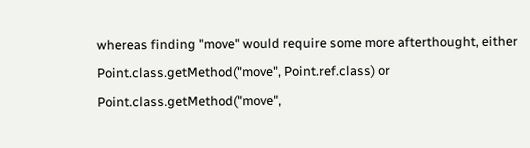whereas finding "move" would require some more afterthought, either
Point.class.getMethod("move", Point.ref.class) or
Point.class.getMethod("move",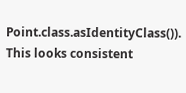Point.class.asIdentityClass()).
This looks consistent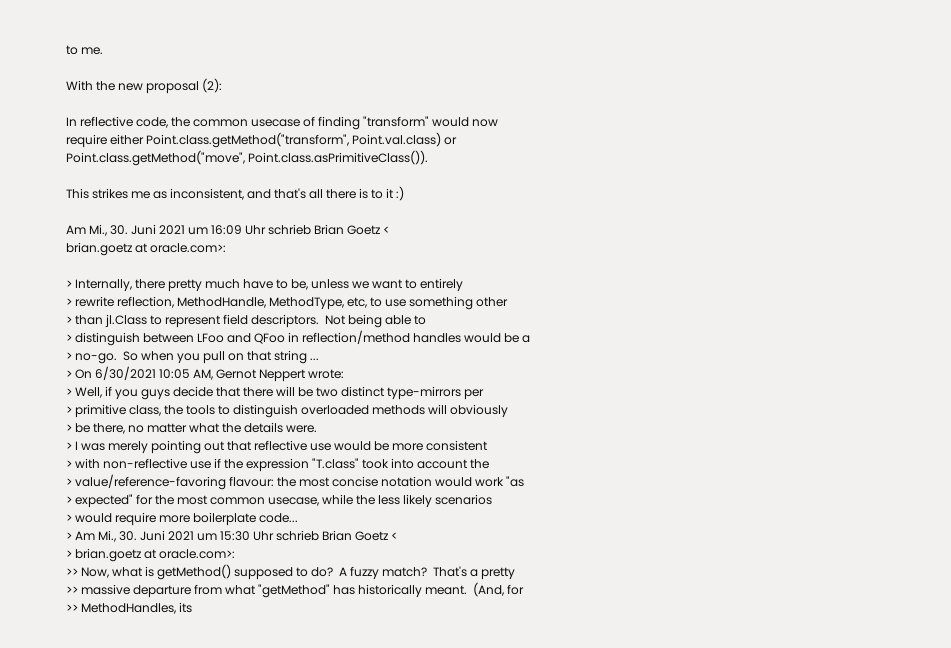to me.

With the new proposal (2):

In reflective code, the common usecase of finding "transform" would now
require either Point.class.getMethod("transform", Point.val.class) or
Point.class.getMethod("move", Point.class.asPrimitiveClass()).

This strikes me as inconsistent, and that's all there is to it :)

Am Mi., 30. Juni 2021 um 16:09 Uhr schrieb Brian Goetz <
brian.goetz at oracle.com>:

> Internally, there pretty much have to be, unless we want to entirely
> rewrite reflection, MethodHandle, MethodType, etc, to use something other
> than jl.Class to represent field descriptors.  Not being able to
> distinguish between LFoo and QFoo in reflection/method handles would be a
> no-go.  So when you pull on that string ...
> On 6/30/2021 10:05 AM, Gernot Neppert wrote:
> Well, if you guys decide that there will be two distinct type-mirrors per
> primitive class, the tools to distinguish overloaded methods will obviously
> be there, no matter what the details were.
> I was merely pointing out that reflective use would be more consistent
> with non-reflective use if the expression "T.class" took into account the
> value/reference-favoring flavour: the most concise notation would work "as
> expected" for the most common usecase, while the less likely scenarios
> would require more boilerplate code...
> Am Mi., 30. Juni 2021 um 15:30 Uhr schrieb Brian Goetz <
> brian.goetz at oracle.com>:
>> Now, what is getMethod() supposed to do?  A fuzzy match?  That's a pretty
>> massive departure from what "getMethod" has historically meant.  (And, for
>> MethodHandles, its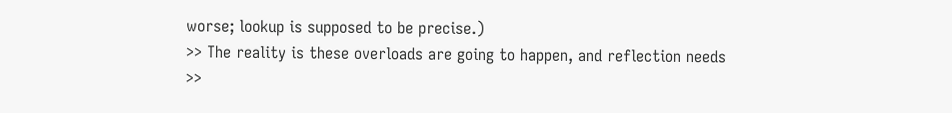worse; lookup is supposed to be precise.)
>> The reality is these overloads are going to happen, and reflection needs
>>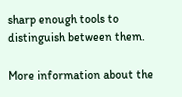sharp enough tools to distinguish between them.

More information about the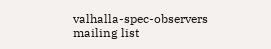valhalla-spec-observers mailing list